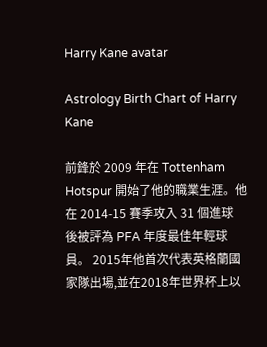Harry Kane avatar

Astrology Birth Chart of Harry Kane

前鋒於 2009 年在 Tottenham Hotspur 開始了他的職業生涯。他在 2014-15 賽季攻入 31 個進球後被評為 PFA 年度最佳年輕球員。 2015年他首次代表英格蘭國家隊出場,並在2018年世界杯上以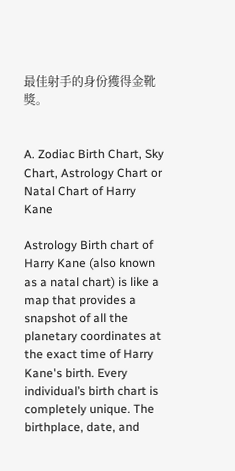最佳射手的身份獲得金靴獎。


A. Zodiac Birth Chart, Sky Chart, Astrology Chart or Natal Chart of Harry Kane

Astrology Birth chart of Harry Kane (also known as a natal chart) is like a map that provides a snapshot of all the planetary coordinates at the exact time of Harry Kane's birth. Every individual’s birth chart is completely unique. The birthplace, date, and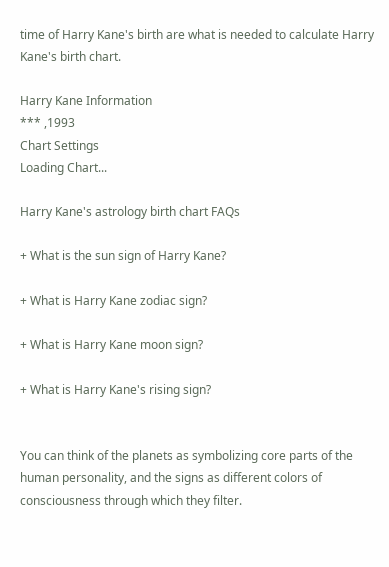time of Harry Kane's birth are what is needed to calculate Harry Kane's birth chart.

Harry Kane Information
*** ,1993
Chart Settings
Loading Chart...

Harry Kane's astrology birth chart FAQs

+ What is the sun sign of Harry Kane?

+ What is Harry Kane zodiac sign?

+ What is Harry Kane moon sign?

+ What is Harry Kane's rising sign?


You can think of the planets as symbolizing core parts of the human personality, and the signs as different colors of consciousness through which they filter.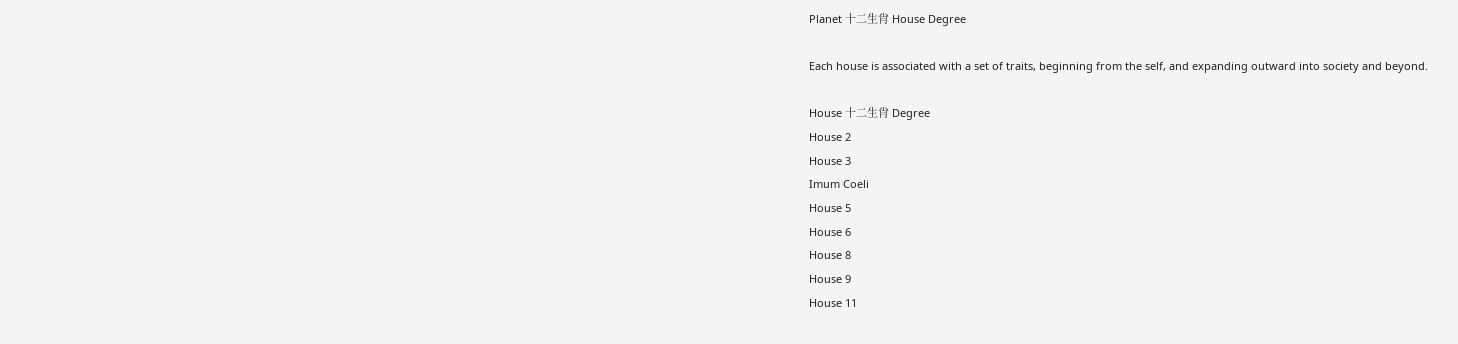Planet 十二生肖 House Degree

Each house is associated with a set of traits, beginning from the self, and expanding outward into society and beyond.

House 十二生肖 Degree
House 2
House 3
Imum Coeli
House 5
House 6
House 8
House 9
House 11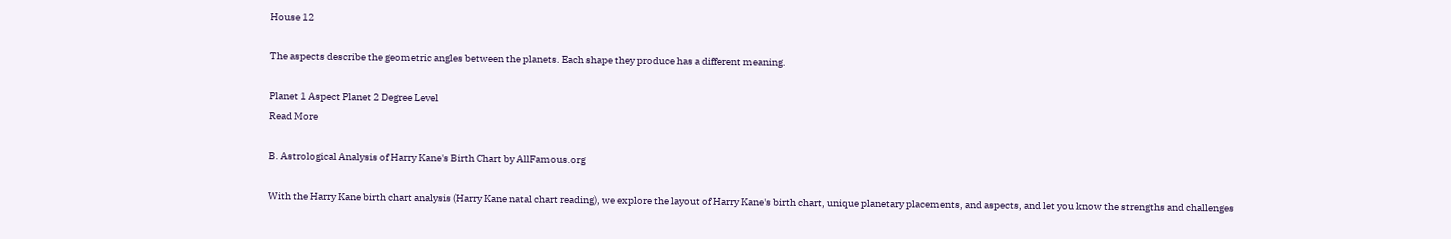House 12

The aspects describe the geometric angles between the planets. Each shape they produce has a different meaning.

Planet 1 Aspect Planet 2 Degree Level
Read More

B. Astrological Analysis of Harry Kane's Birth Chart by AllFamous.org

With the Harry Kane birth chart analysis (Harry Kane natal chart reading), we explore the layout of Harry Kane's birth chart, unique planetary placements, and aspects, and let you know the strengths and challenges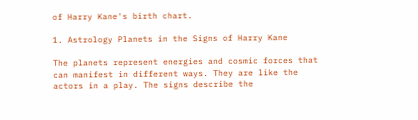of Harry Kane's birth chart.

1. Astrology Planets in the Signs of Harry Kane

The planets represent energies and cosmic forces that can manifest in different ways. They are like the actors in a play. The signs describe the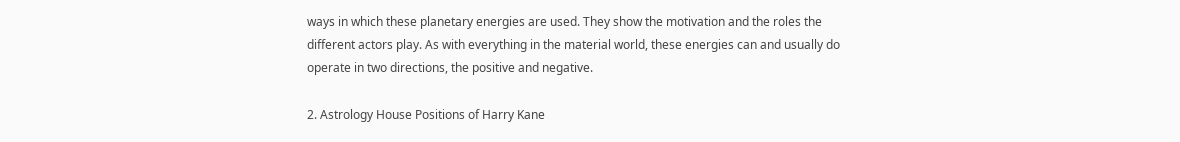ways in which these planetary energies are used. They show the motivation and the roles the different actors play. As with everything in the material world, these energies can and usually do operate in two directions, the positive and negative.

2. Astrology House Positions of Harry Kane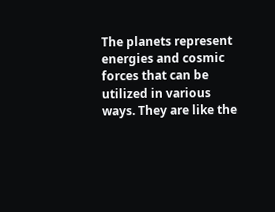The planets represent energies and cosmic forces that can be utilized in various ways. They are like the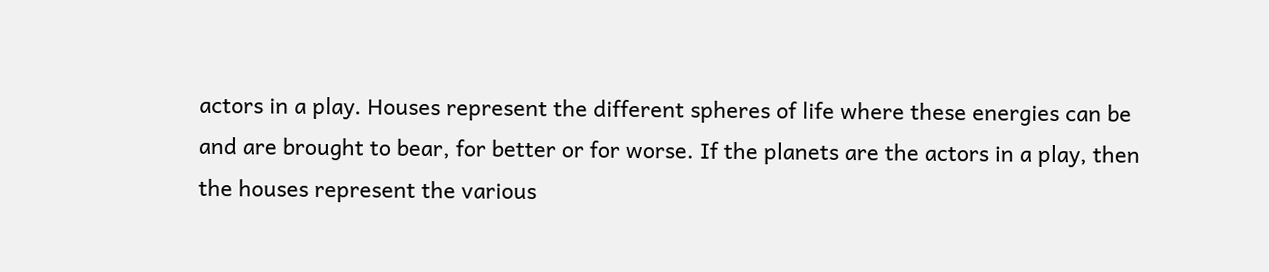actors in a play. Houses represent the different spheres of life where these energies can be and are brought to bear, for better or for worse. If the planets are the actors in a play, then the houses represent the various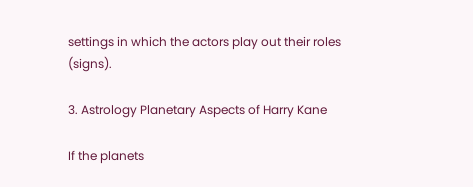settings in which the actors play out their roles (signs).

3. Astrology Planetary Aspects of Harry Kane

If the planets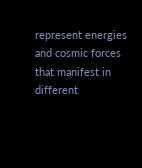represent energies and cosmic forces that manifest in different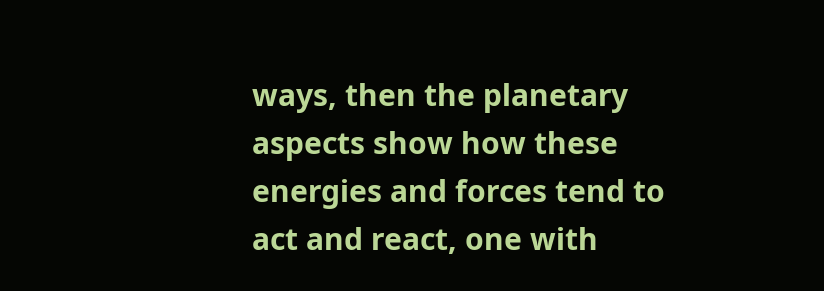ways, then the planetary aspects show how these energies and forces tend to act and react, one with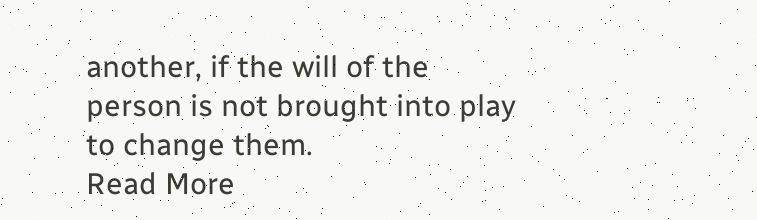another, if the will of the person is not brought into play to change them.
Read More